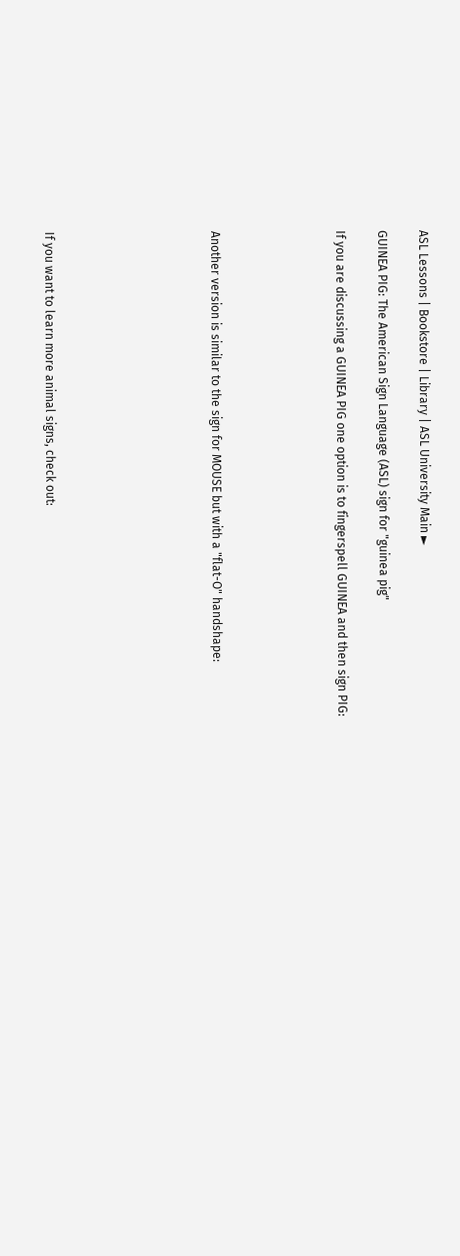ASL Lessons | Bookstore | Library | ASL University Main ►

GUINEA PIG: The American Sign Language (ASL) sign for "guinea pig"

If you are discussing a GUINEA PIG one option is to fingerspell GUINEA and then sign PIG:





Another version is similar to the sign for MOUSE but with a "flat-O" handshape:







If you want to learn more animal signs, check out: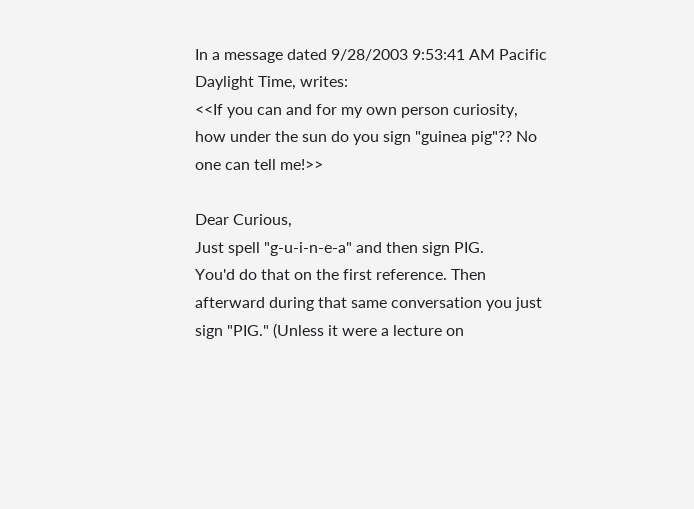In a message dated 9/28/2003 9:53:41 AM Pacific Daylight Time, writes:
<<If you can and for my own person curiosity, how under the sun do you sign "guinea pig"?? No one can tell me!>>

Dear Curious,
Just spell "g-u-i-n-e-a" and then sign PIG.
You'd do that on the first reference. Then afterward during that same conversation you just sign "PIG." (Unless it were a lecture on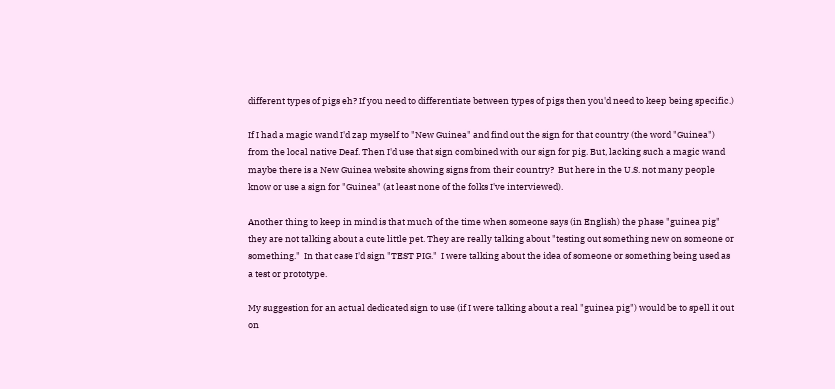different types of pigs eh? If you need to differentiate between types of pigs then you'd need to keep being specific.)

If I had a magic wand I'd zap myself to "New Guinea" and find out the sign for that country (the word "Guinea") from the local native Deaf. Then I'd use that sign combined with our sign for pig. But, lacking such a magic wand maybe there is a New Guinea website showing signs from their country?  But here in the U.S. not many people know or use a sign for "Guinea" (at least none of the folks I've interviewed).

Another thing to keep in mind is that much of the time when someone says (in English) the phase "guinea pig" they are not talking about a cute little pet. They are really talking about "testing out something new on someone or something."  In that case I'd sign "TEST PIG."  I were talking about the idea of someone or something being used as a test or prototype.

My suggestion for an actual dedicated sign to use (if I were talking about a real "guinea pig") would be to spell it out on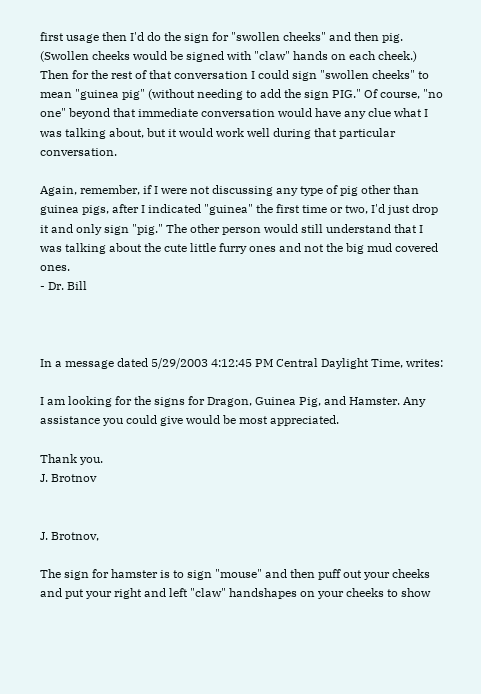first usage then I'd do the sign for "swollen cheeks" and then pig. (Swollen cheeks would be signed with "claw" hands on each cheek.)  Then for the rest of that conversation I could sign "swollen cheeks" to mean "guinea pig" (without needing to add the sign PIG." Of course, "no one" beyond that immediate conversation would have any clue what I was talking about, but it would work well during that particular conversation.

Again, remember, if I were not discussing any type of pig other than guinea pigs, after I indicated "guinea" the first time or two, I'd just drop it and only sign "pig." The other person would still understand that I was talking about the cute little furry ones and not the big mud covered ones.
- Dr. Bill



In a message dated 5/29/2003 4:12:45 PM Central Daylight Time, writes:

I am looking for the signs for Dragon, Guinea Pig, and Hamster. Any assistance you could give would be most appreciated.

Thank you.
J. Brotnov


J. Brotnov,

The sign for hamster is to sign "mouse" and then puff out your cheeks and put your right and left "claw" handshapes on your cheeks to show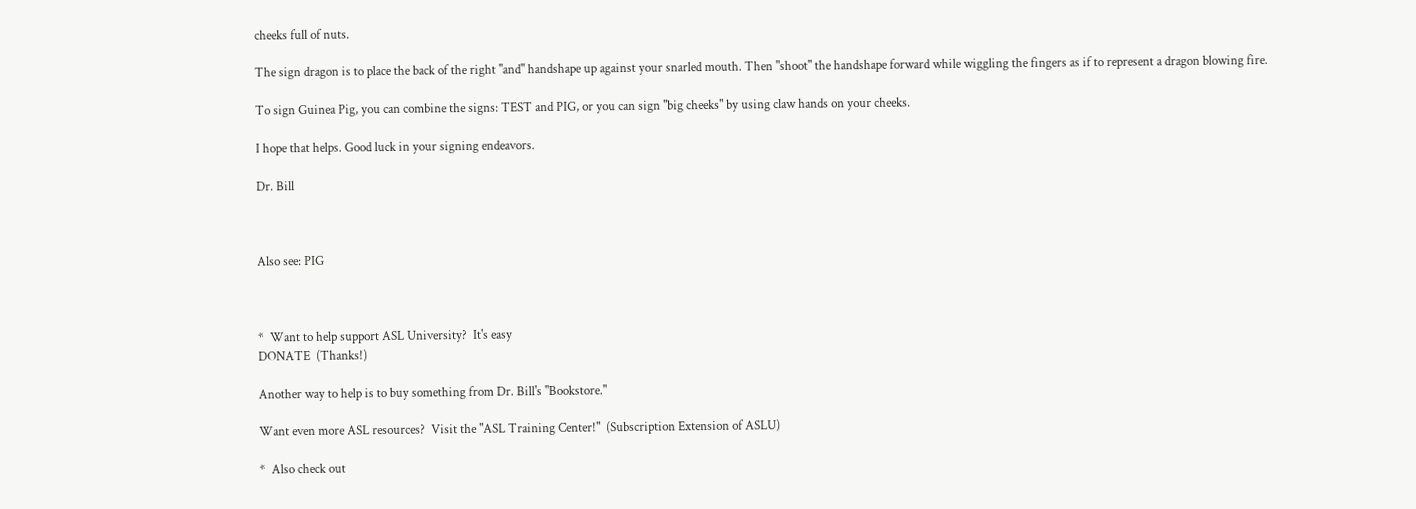cheeks full of nuts.

The sign dragon is to place the back of the right "and" handshape up against your snarled mouth. Then "shoot" the handshape forward while wiggling the fingers as if to represent a dragon blowing fire.

To sign Guinea Pig, you can combine the signs: TEST and PIG, or you can sign "big cheeks" by using claw hands on your cheeks.

I hope that helps. Good luck in your signing endeavors.

Dr. Bill



Also see: PIG



*  Want to help support ASL University?  It's easy
DONATE  (Thanks!)

Another way to help is to buy something from Dr. Bill's "Bookstore."

Want even more ASL resources?  Visit the "ASL Training Center!"  (Subscription Extension of ASLU)

*  Also check out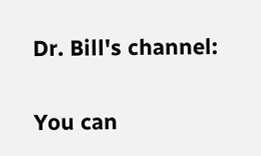Dr. Bill's channel:

You can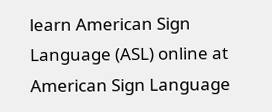learn American Sign Language (ASL) online at American Sign Language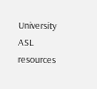University
ASL resources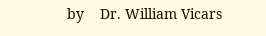by    Dr. William Vicars